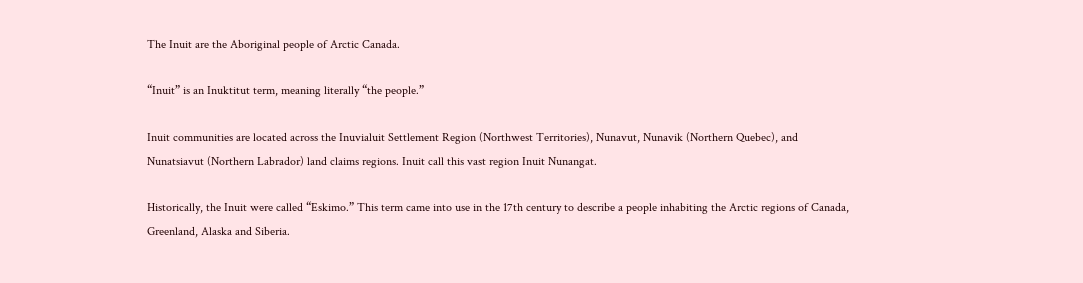The Inuit are the Aboriginal people of Arctic Canada.

“Inuit” is an Inuktitut term, meaning literally “the people.”

Inuit communities are located across the Inuvialuit Settlement Region (Northwest Territories), Nunavut, Nunavik (Northern Quebec), and Nunatsiavut (Northern Labrador) land claims regions. Inuit call this vast region Inuit Nunangat.

Historically, the Inuit were called “Eskimo.” This term came into use in the 17th century to describe a people inhabiting the Arctic regions of Canada, Greenland, Alaska and Siberia.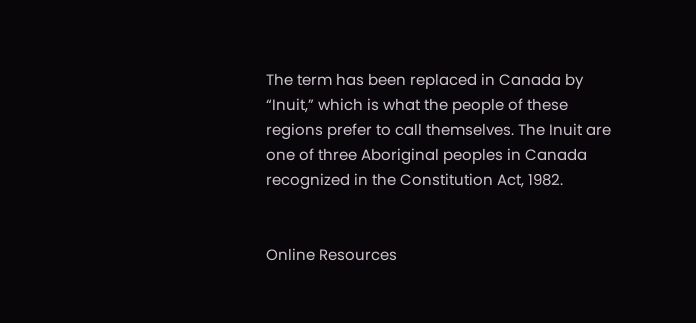The term has been replaced in Canada by “Inuit,” which is what the people of these regions prefer to call themselves. The Inuit are one of three Aboriginal peoples in Canada recognized in the Constitution Act, 1982.


Online Resources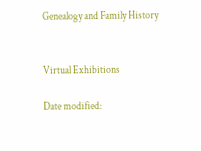Genealogy and Family History


Virtual Exhibitions

Date modified: